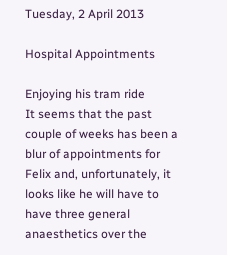Tuesday, 2 April 2013

Hospital Appointments

Enjoying his tram ride
It seems that the past couple of weeks has been a blur of appointments for Felix and, unfortunately, it looks like he will have to have three general anaesthetics over the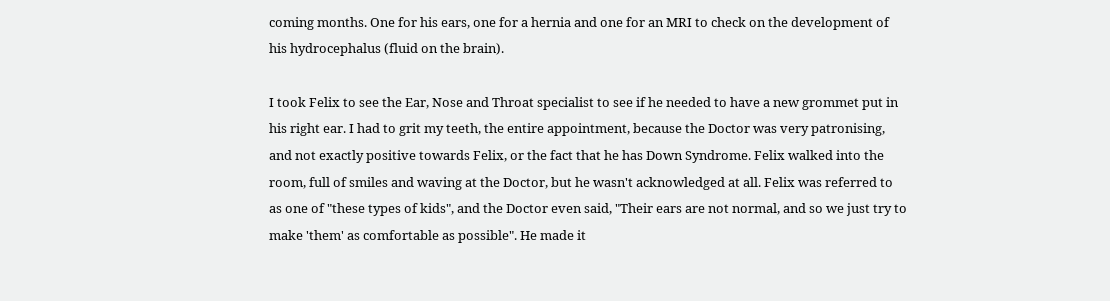coming months. One for his ears, one for a hernia and one for an MRI to check on the development of his hydrocephalus (fluid on the brain).

I took Felix to see the Ear, Nose and Throat specialist to see if he needed to have a new grommet put in his right ear. I had to grit my teeth, the entire appointment, because the Doctor was very patronising, and not exactly positive towards Felix, or the fact that he has Down Syndrome. Felix walked into the room, full of smiles and waving at the Doctor, but he wasn't acknowledged at all. Felix was referred to as one of "these types of kids", and the Doctor even said, "Their ears are not normal, and so we just try to make 'them' as comfortable as possible". He made it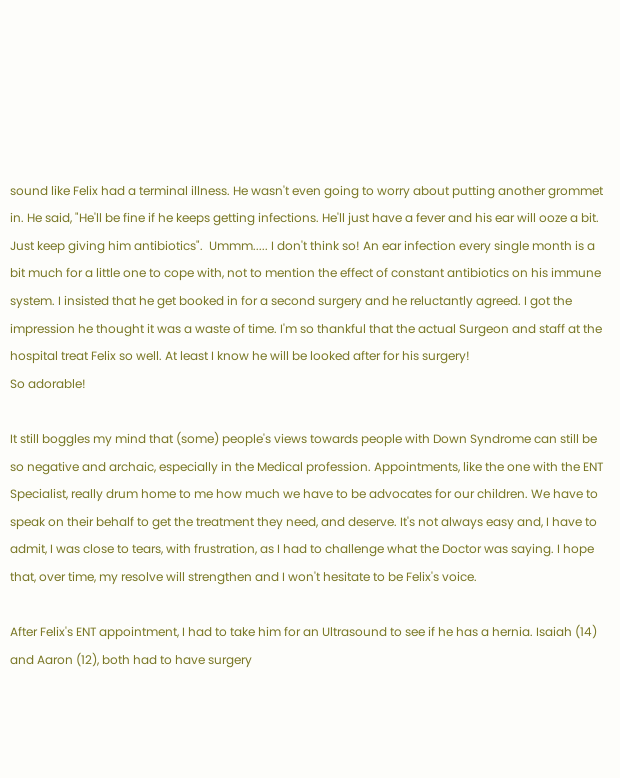sound like Felix had a terminal illness. He wasn't even going to worry about putting another grommet in. He said, "He'll be fine if he keeps getting infections. He'll just have a fever and his ear will ooze a bit. Just keep giving him antibiotics".  Ummm..... I don't think so! An ear infection every single month is a bit much for a little one to cope with, not to mention the effect of constant antibiotics on his immune system. I insisted that he get booked in for a second surgery and he reluctantly agreed. I got the impression he thought it was a waste of time. I'm so thankful that the actual Surgeon and staff at the hospital treat Felix so well. At least I know he will be looked after for his surgery!
So adorable!

It still boggles my mind that (some) people's views towards people with Down Syndrome can still be so negative and archaic, especially in the Medical profession. Appointments, like the one with the ENT Specialist, really drum home to me how much we have to be advocates for our children. We have to speak on their behalf to get the treatment they need, and deserve. It's not always easy and, I have to admit, I was close to tears, with frustration, as I had to challenge what the Doctor was saying. I hope that, over time, my resolve will strengthen and I won't hesitate to be Felix's voice.

After Felix's ENT appointment, I had to take him for an Ultrasound to see if he has a hernia. Isaiah (14) and Aaron (12), both had to have surgery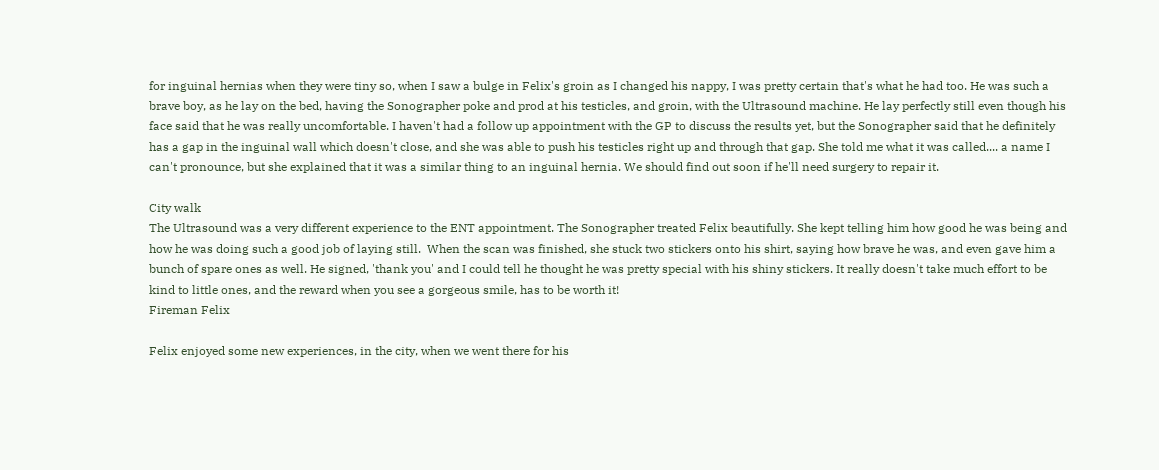for inguinal hernias when they were tiny so, when I saw a bulge in Felix's groin as I changed his nappy, I was pretty certain that's what he had too. He was such a brave boy, as he lay on the bed, having the Sonographer poke and prod at his testicles, and groin, with the Ultrasound machine. He lay perfectly still even though his face said that he was really uncomfortable. I haven't had a follow up appointment with the GP to discuss the results yet, but the Sonographer said that he definitely has a gap in the inguinal wall which doesn't close, and she was able to push his testicles right up and through that gap. She told me what it was called.... a name I can't pronounce, but she explained that it was a similar thing to an inguinal hernia. We should find out soon if he'll need surgery to repair it.

City walk
The Ultrasound was a very different experience to the ENT appointment. The Sonographer treated Felix beautifully. She kept telling him how good he was being and how he was doing such a good job of laying still.  When the scan was finished, she stuck two stickers onto his shirt, saying how brave he was, and even gave him a bunch of spare ones as well. He signed, 'thank you' and I could tell he thought he was pretty special with his shiny stickers. It really doesn't take much effort to be kind to little ones, and the reward when you see a gorgeous smile, has to be worth it!
Fireman Felix

Felix enjoyed some new experiences, in the city, when we went there for his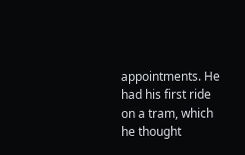appointments. He had his first ride on a tram, which he thought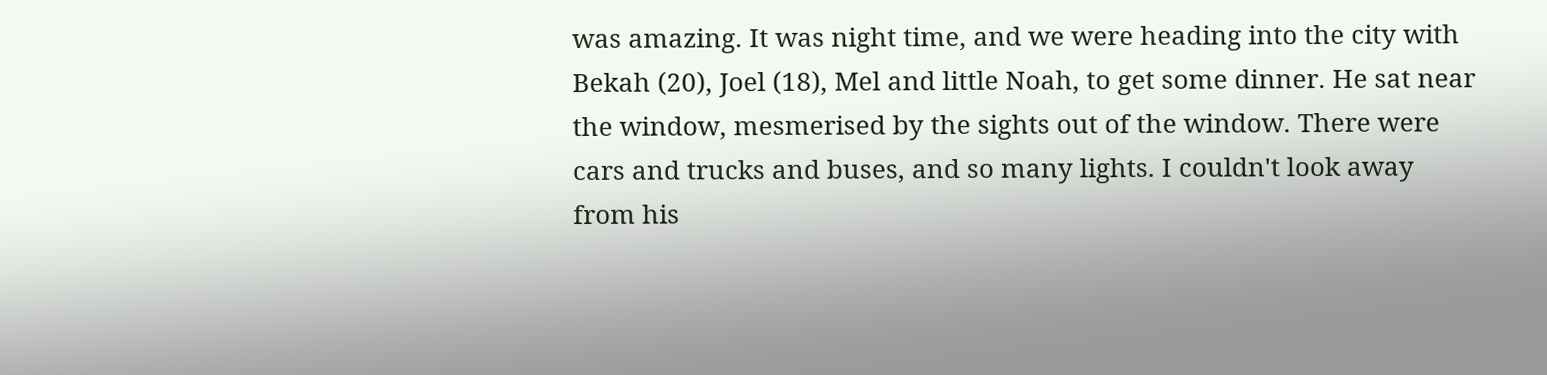was amazing. It was night time, and we were heading into the city with Bekah (20), Joel (18), Mel and little Noah, to get some dinner. He sat near the window, mesmerised by the sights out of the window. There were cars and trucks and buses, and so many lights. I couldn't look away from his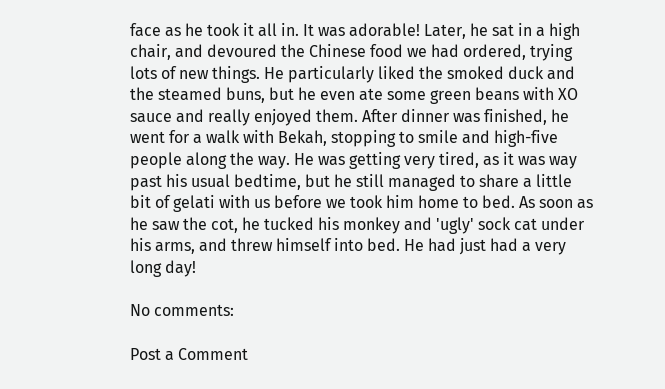face as he took it all in. It was adorable! Later, he sat in a high chair, and devoured the Chinese food we had ordered, trying lots of new things. He particularly liked the smoked duck and the steamed buns, but he even ate some green beans with XO sauce and really enjoyed them. After dinner was finished, he went for a walk with Bekah, stopping to smile and high-five people along the way. He was getting very tired, as it was way past his usual bedtime, but he still managed to share a little bit of gelati with us before we took him home to bed. As soon as he saw the cot, he tucked his monkey and 'ugly' sock cat under his arms, and threw himself into bed. He had just had a very long day!

No comments:

Post a Comment